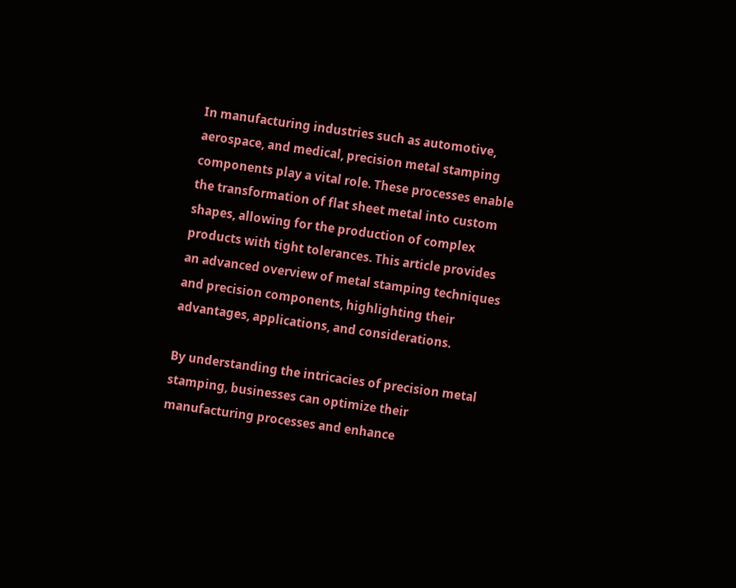In manufacturing industries such as automotive, aerospace, and medical, precision metal stamping components play a vital role. These processes enable the transformation of flat sheet metal into custom shapes, allowing for the production of complex products with tight tolerances. This article provides an advanced overview of metal stamping techniques and precision components, highlighting their advantages, applications, and considerations.

By understanding the intricacies of precision metal stamping, businesses can optimize their manufacturing processes and enhance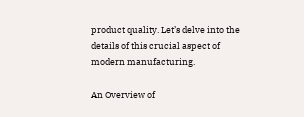product quality. Let’s delve into the details of this crucial aspect of modern manufacturing.

An Overview of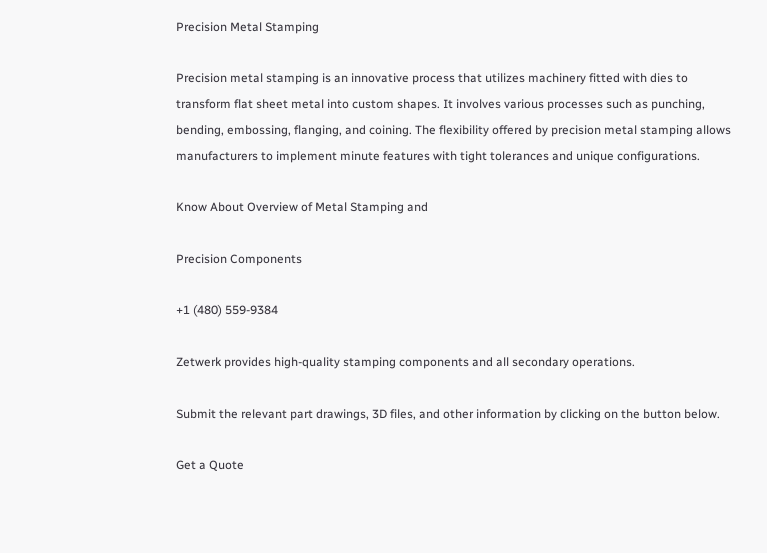Precision Metal Stamping

Precision metal stamping is an innovative process that utilizes machinery fitted with dies to transform flat sheet metal into custom shapes. It involves various processes such as punching, bending, embossing, flanging, and coining. The flexibility offered by precision metal stamping allows manufacturers to implement minute features with tight tolerances and unique configurations.

Know About Overview of Metal Stamping and

Precision Components

+1 (480) 559-9384

Zetwerk provides high-quality stamping components and all secondary operations.

Submit the relevant part drawings, 3D files, and other information by clicking on the button below.

Get a Quote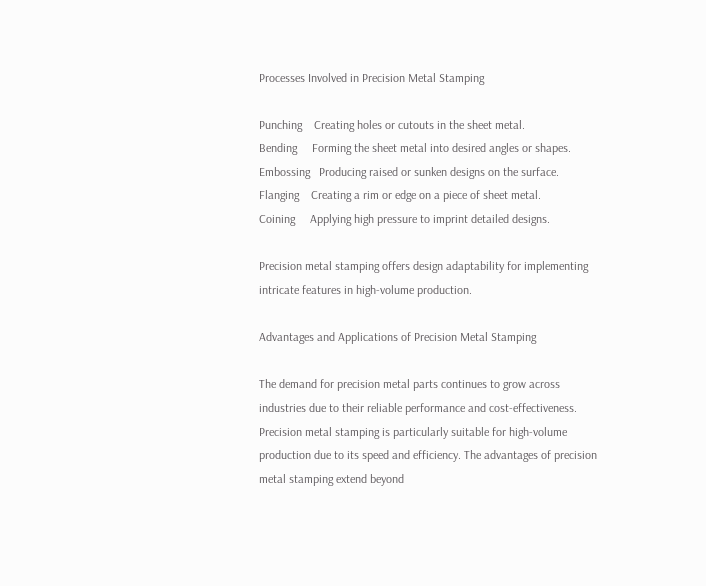Processes Involved in Precision Metal Stamping

Punching    Creating holes or cutouts in the sheet metal.
Bending     Forming the sheet metal into desired angles or shapes.
Embossing   Producing raised or sunken designs on the surface.
Flanging    Creating a rim or edge on a piece of sheet metal.
Coining     Applying high pressure to imprint detailed designs.

Precision metal stamping offers design adaptability for implementing intricate features in high-volume production.

Advantages and Applications of Precision Metal Stamping

The demand for precision metal parts continues to grow across industries due to their reliable performance and cost-effectiveness. Precision metal stamping is particularly suitable for high-volume production due to its speed and efficiency. The advantages of precision metal stamping extend beyond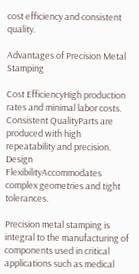cost efficiency and consistent quality.

Advantages of Precision Metal Stamping

Cost EfficiencyHigh production rates and minimal labor costs.
Consistent QualityParts are produced with high repeatability and precision.
Design FlexibilityAccommodates complex geometries and tight tolerances.

Precision metal stamping is integral to the manufacturing of components used in critical applications such as medical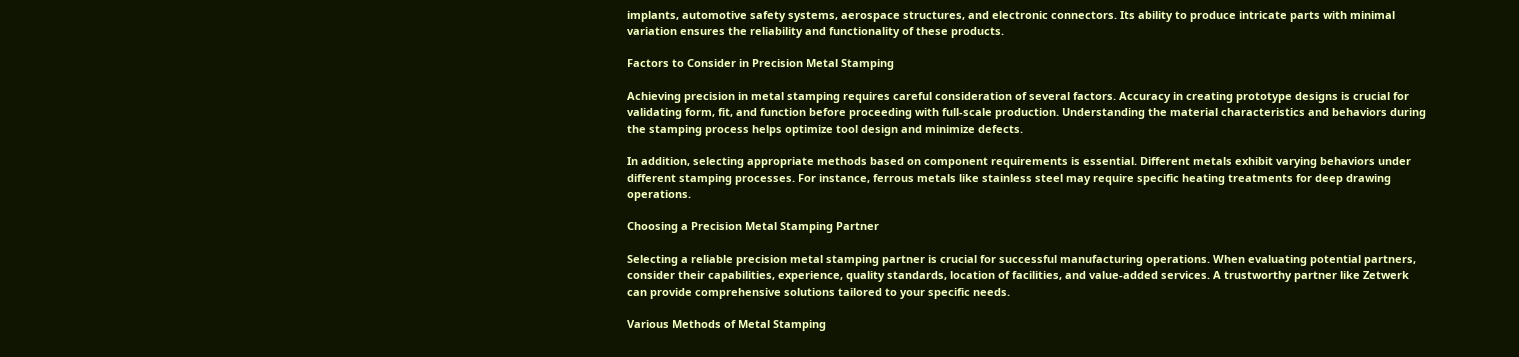implants, automotive safety systems, aerospace structures, and electronic connectors. Its ability to produce intricate parts with minimal variation ensures the reliability and functionality of these products.

Factors to Consider in Precision Metal Stamping

Achieving precision in metal stamping requires careful consideration of several factors. Accuracy in creating prototype designs is crucial for validating form, fit, and function before proceeding with full-scale production. Understanding the material characteristics and behaviors during the stamping process helps optimize tool design and minimize defects.

In addition, selecting appropriate methods based on component requirements is essential. Different metals exhibit varying behaviors under different stamping processes. For instance, ferrous metals like stainless steel may require specific heating treatments for deep drawing operations.

Choosing a Precision Metal Stamping Partner

Selecting a reliable precision metal stamping partner is crucial for successful manufacturing operations. When evaluating potential partners, consider their capabilities, experience, quality standards, location of facilities, and value-added services. A trustworthy partner like Zetwerk can provide comprehensive solutions tailored to your specific needs.

Various Methods of Metal Stamping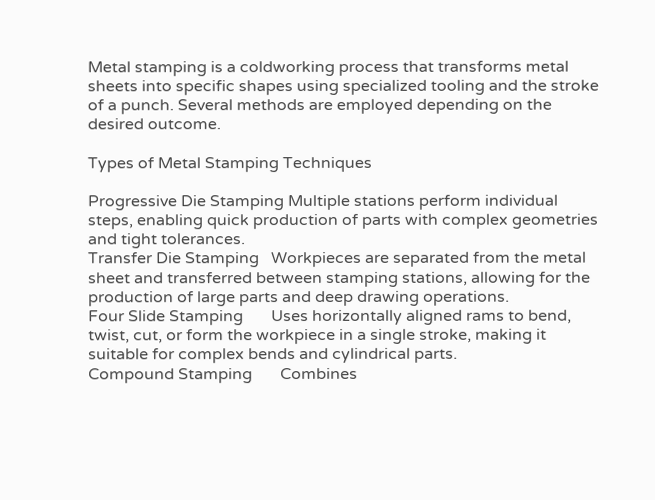Metal stamping is a coldworking process that transforms metal sheets into specific shapes using specialized tooling and the stroke of a punch. Several methods are employed depending on the desired outcome.

Types of Metal Stamping Techniques

Progressive Die Stamping Multiple stations perform individual steps, enabling quick production of parts with complex geometries and tight tolerances.
Transfer Die Stamping   Workpieces are separated from the metal sheet and transferred between stamping stations, allowing for the production of large parts and deep drawing operations.
Four Slide Stamping       Uses horizontally aligned rams to bend, twist, cut, or form the workpiece in a single stroke, making it suitable for complex bends and cylindrical parts.
Compound Stamping       Combines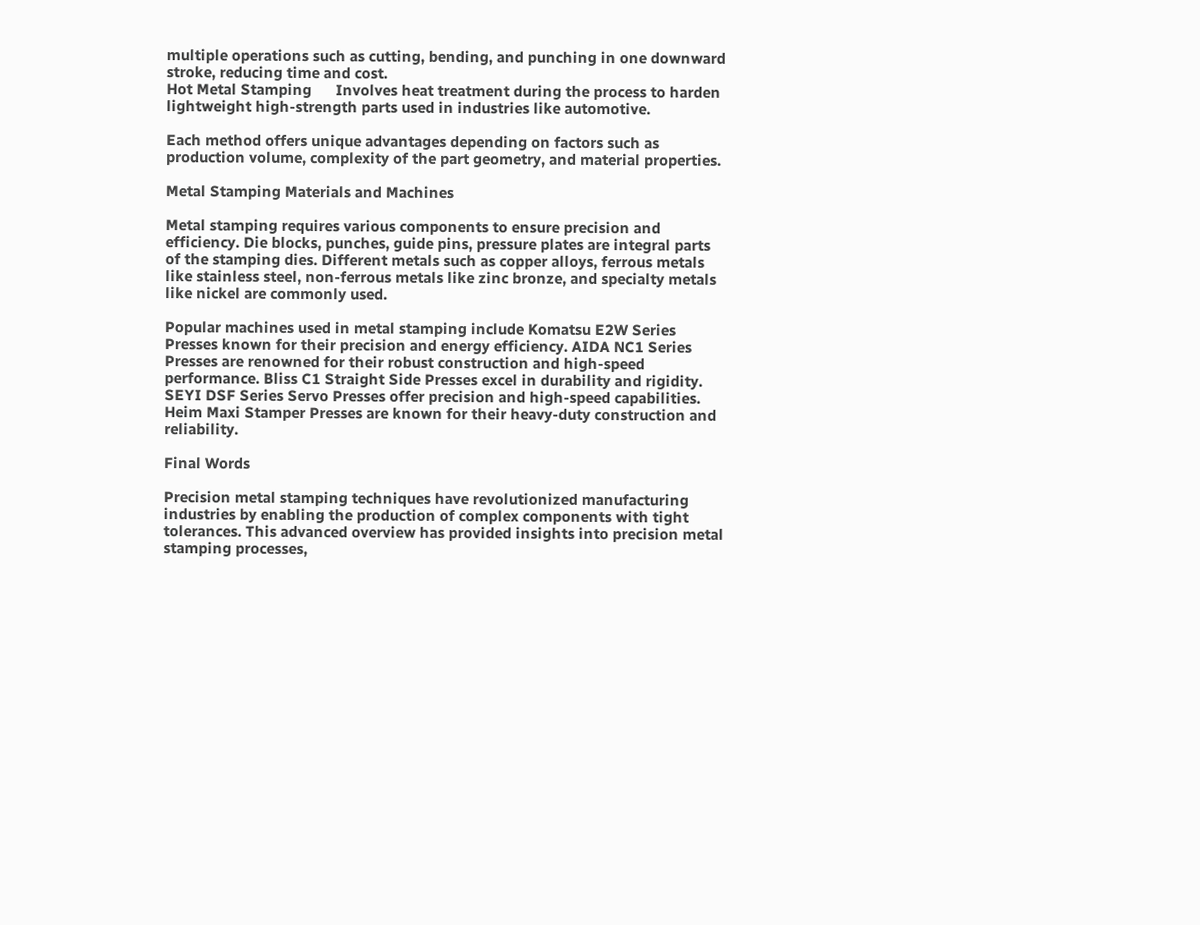multiple operations such as cutting, bending, and punching in one downward stroke, reducing time and cost.
Hot Metal Stamping      Involves heat treatment during the process to harden lightweight high-strength parts used in industries like automotive.

Each method offers unique advantages depending on factors such as production volume, complexity of the part geometry, and material properties.

Metal Stamping Materials and Machines

Metal stamping requires various components to ensure precision and efficiency. Die blocks, punches, guide pins, pressure plates are integral parts of the stamping dies. Different metals such as copper alloys, ferrous metals like stainless steel, non-ferrous metals like zinc bronze, and specialty metals like nickel are commonly used.

Popular machines used in metal stamping include Komatsu E2W Series Presses known for their precision and energy efficiency. AIDA NC1 Series Presses are renowned for their robust construction and high-speed performance. Bliss C1 Straight Side Presses excel in durability and rigidity. SEYI DSF Series Servo Presses offer precision and high-speed capabilities. Heim Maxi Stamper Presses are known for their heavy-duty construction and reliability.

Final Words

Precision metal stamping techniques have revolutionized manufacturing industries by enabling the production of complex components with tight tolerances. This advanced overview has provided insights into precision metal stamping processes,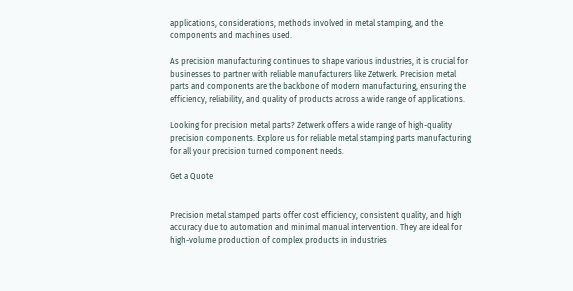applications, considerations, methods involved in metal stamping, and the components and machines used.

As precision manufacturing continues to shape various industries, it is crucial for businesses to partner with reliable manufacturers like Zetwerk. Precision metal parts and components are the backbone of modern manufacturing, ensuring the efficiency, reliability, and quality of products across a wide range of applications.

Looking for precision metal parts? Zetwerk offers a wide range of high-quality precision components. Explore us for reliable metal stamping parts manufacturing for all your precision turned component needs.

Get a Quote


Precision metal stamped parts offer cost efficiency, consistent quality, and high accuracy due to automation and minimal manual intervention. They are ideal for high-volume production of complex products in industries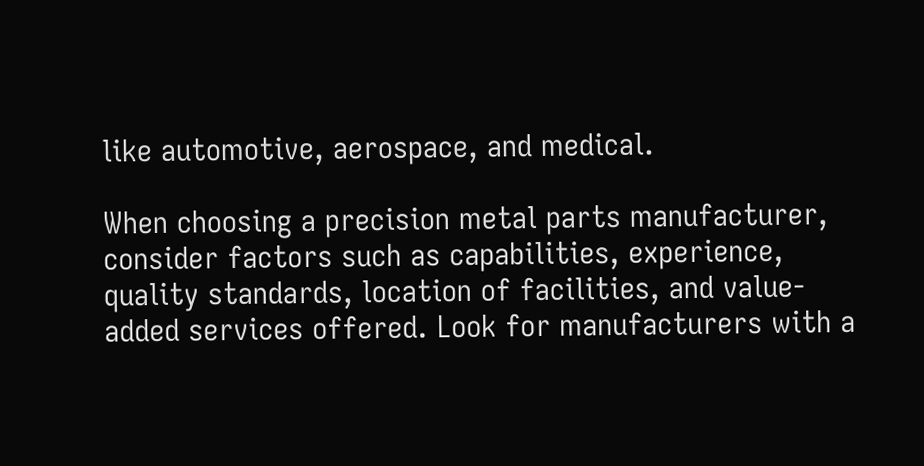like automotive, aerospace, and medical.

When choosing a precision metal parts manufacturer, consider factors such as capabilities, experience, quality standards, location of facilities, and value-added services offered. Look for manufacturers with a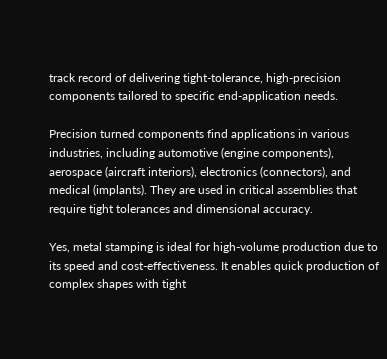track record of delivering tight-tolerance, high-precision components tailored to specific end-application needs.

Precision turned components find applications in various industries, including automotive (engine components), aerospace (aircraft interiors), electronics (connectors), and medical (implants). They are used in critical assemblies that require tight tolerances and dimensional accuracy.

Yes, metal stamping is ideal for high-volume production due to its speed and cost-effectiveness. It enables quick production of complex shapes with tight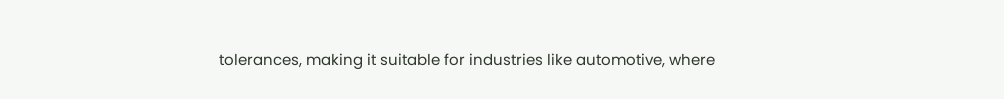tolerances, making it suitable for industries like automotive, where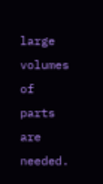large volumes of parts are needed.